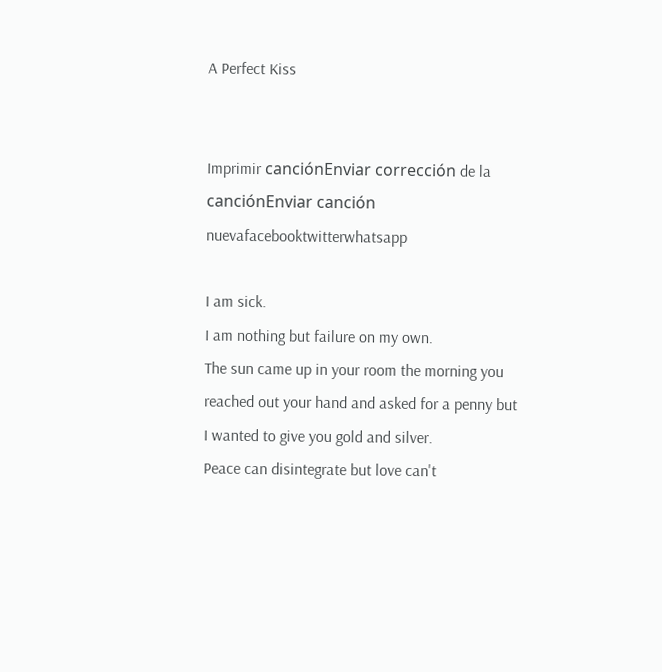A Perfect Kiss


Imprimir canciónEnviar corrección de la canciónEnviar canción nuevafacebooktwitterwhatsapp

I am sick.
I am nothing but failure on my own.
The sun came up in your room the morning you reached out your hand and asked for a penny but
I wanted to give you gold and silver.
Peace can disintegrate but love can't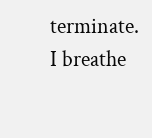terminate.
I breathe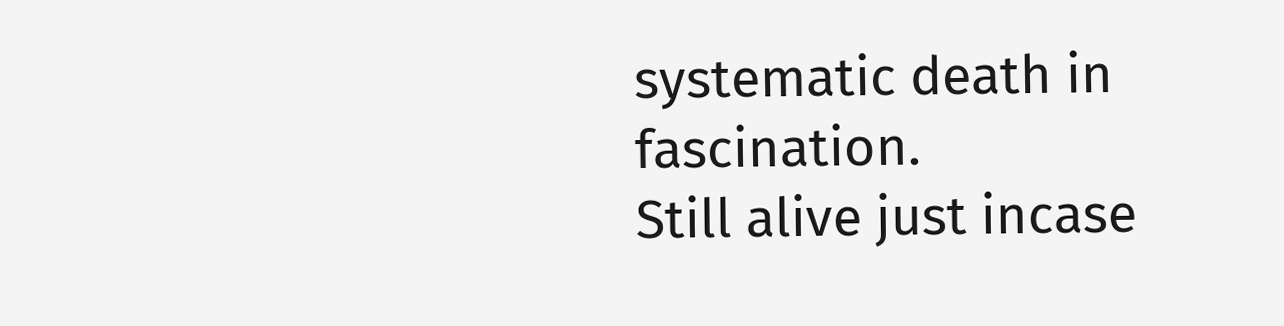systematic death in fascination.
Still alive just incase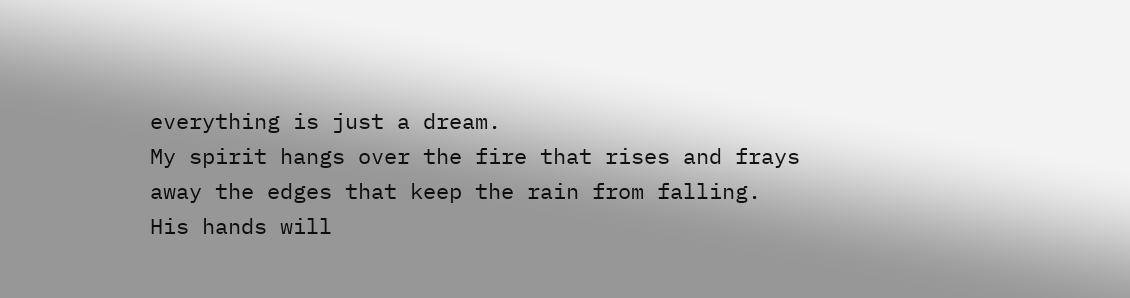everything is just a dream.
My spirit hangs over the fire that rises and frays away the edges that keep the rain from falling.
His hands will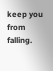keep you from falling.